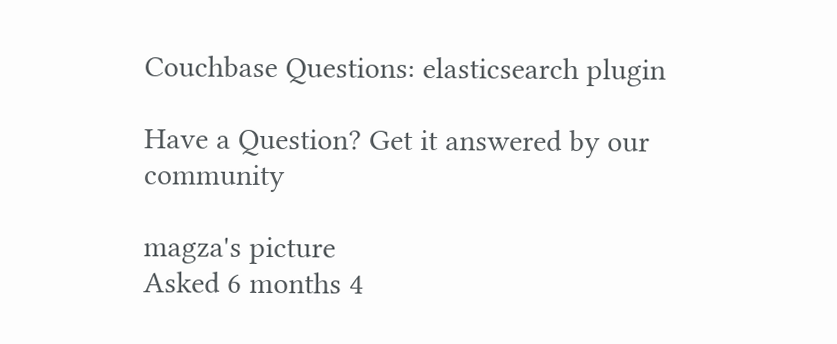Couchbase Questions: elasticsearch plugin

Have a Question? Get it answered by our community

magza's picture
Asked 6 months 4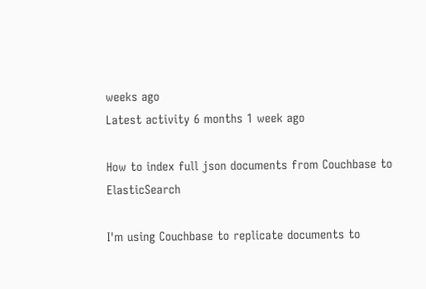weeks ago
Latest activity 6 months 1 week ago

How to index full json documents from Couchbase to ElasticSearch

I'm using Couchbase to replicate documents to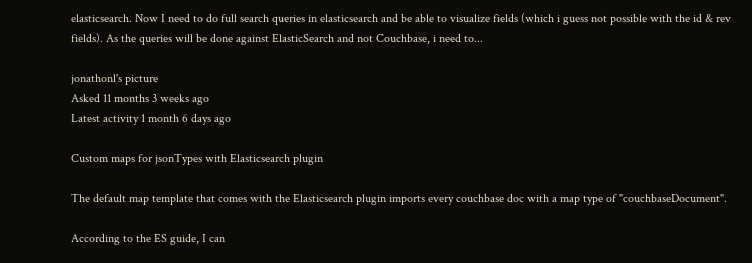elasticsearch. Now I need to do full search queries in elasticsearch and be able to visualize fields (which i guess not possible with the id & rev fields). As the queries will be done against ElasticSearch and not Couchbase, i need to...

jonathonl's picture
Asked 11 months 3 weeks ago
Latest activity 1 month 6 days ago

Custom maps for jsonTypes with Elasticsearch plugin

The default map template that comes with the Elasticsearch plugin imports every couchbase doc with a map type of "couchbaseDocument".

According to the ES guide, I can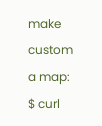make custom a map:
$ curl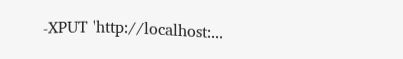-XPUT 'http://localhost:...